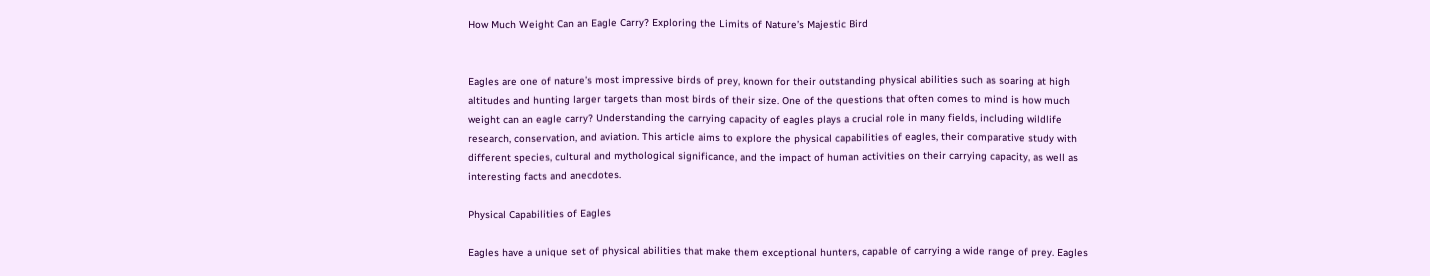How Much Weight Can an Eagle Carry? Exploring the Limits of Nature’s Majestic Bird


Eagles are one of nature’s most impressive birds of prey, known for their outstanding physical abilities such as soaring at high altitudes and hunting larger targets than most birds of their size. One of the questions that often comes to mind is how much weight can an eagle carry? Understanding the carrying capacity of eagles plays a crucial role in many fields, including wildlife research, conservation, and aviation. This article aims to explore the physical capabilities of eagles, their comparative study with different species, cultural and mythological significance, and the impact of human activities on their carrying capacity, as well as interesting facts and anecdotes.

Physical Capabilities of Eagles

Eagles have a unique set of physical abilities that make them exceptional hunters, capable of carrying a wide range of prey. Eagles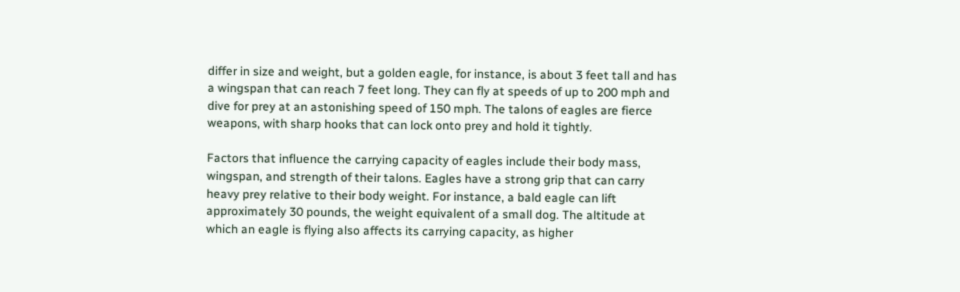differ in size and weight, but a golden eagle, for instance, is about 3 feet tall and has a wingspan that can reach 7 feet long. They can fly at speeds of up to 200 mph and dive for prey at an astonishing speed of 150 mph. The talons of eagles are fierce weapons, with sharp hooks that can lock onto prey and hold it tightly.

Factors that influence the carrying capacity of eagles include their body mass, wingspan, and strength of their talons. Eagles have a strong grip that can carry heavy prey relative to their body weight. For instance, a bald eagle can lift approximately 30 pounds, the weight equivalent of a small dog. The altitude at which an eagle is flying also affects its carrying capacity, as higher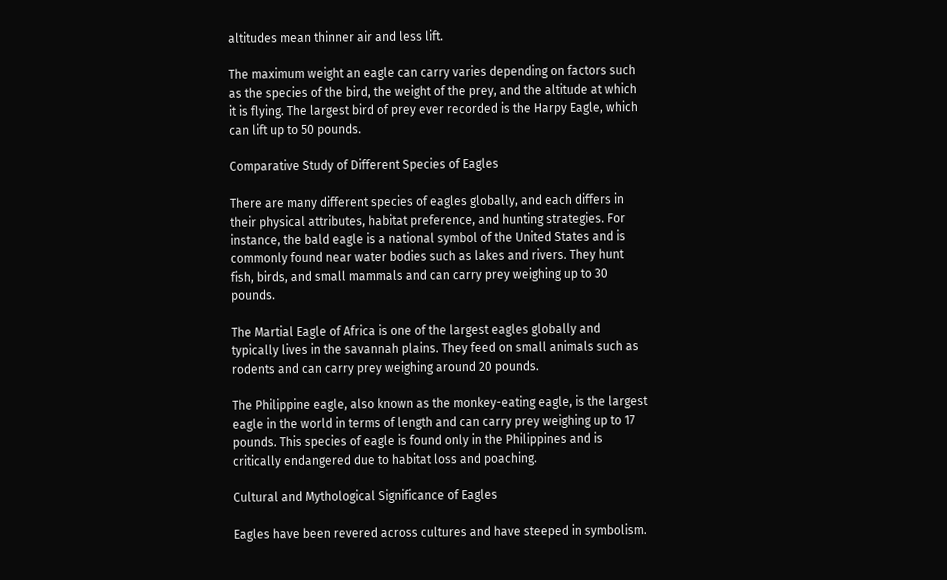altitudes mean thinner air and less lift.

The maximum weight an eagle can carry varies depending on factors such as the species of the bird, the weight of the prey, and the altitude at which it is flying. The largest bird of prey ever recorded is the Harpy Eagle, which can lift up to 50 pounds.

Comparative Study of Different Species of Eagles

There are many different species of eagles globally, and each differs in their physical attributes, habitat preference, and hunting strategies. For instance, the bald eagle is a national symbol of the United States and is commonly found near water bodies such as lakes and rivers. They hunt fish, birds, and small mammals and can carry prey weighing up to 30 pounds.

The Martial Eagle of Africa is one of the largest eagles globally and typically lives in the savannah plains. They feed on small animals such as rodents and can carry prey weighing around 20 pounds.

The Philippine eagle, also known as the monkey-eating eagle, is the largest eagle in the world in terms of length and can carry prey weighing up to 17 pounds. This species of eagle is found only in the Philippines and is critically endangered due to habitat loss and poaching.

Cultural and Mythological Significance of Eagles

Eagles have been revered across cultures and have steeped in symbolism.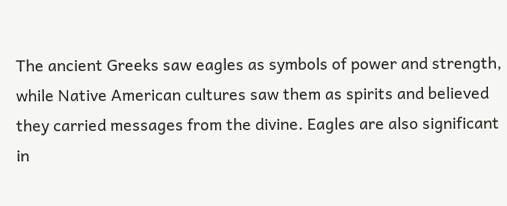The ancient Greeks saw eagles as symbols of power and strength, while Native American cultures saw them as spirits and believed they carried messages from the divine. Eagles are also significant in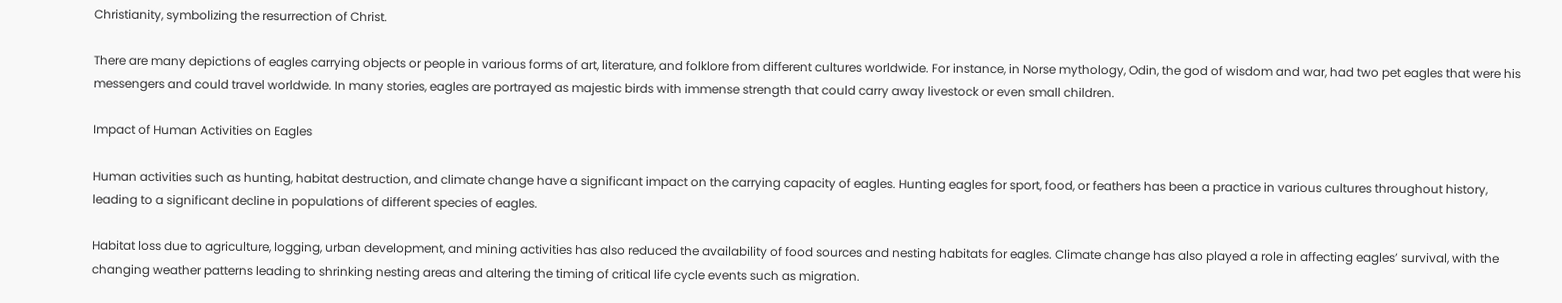Christianity, symbolizing the resurrection of Christ.

There are many depictions of eagles carrying objects or people in various forms of art, literature, and folklore from different cultures worldwide. For instance, in Norse mythology, Odin, the god of wisdom and war, had two pet eagles that were his messengers and could travel worldwide. In many stories, eagles are portrayed as majestic birds with immense strength that could carry away livestock or even small children.

Impact of Human Activities on Eagles

Human activities such as hunting, habitat destruction, and climate change have a significant impact on the carrying capacity of eagles. Hunting eagles for sport, food, or feathers has been a practice in various cultures throughout history, leading to a significant decline in populations of different species of eagles.

Habitat loss due to agriculture, logging, urban development, and mining activities has also reduced the availability of food sources and nesting habitats for eagles. Climate change has also played a role in affecting eagles’ survival, with the changing weather patterns leading to shrinking nesting areas and altering the timing of critical life cycle events such as migration.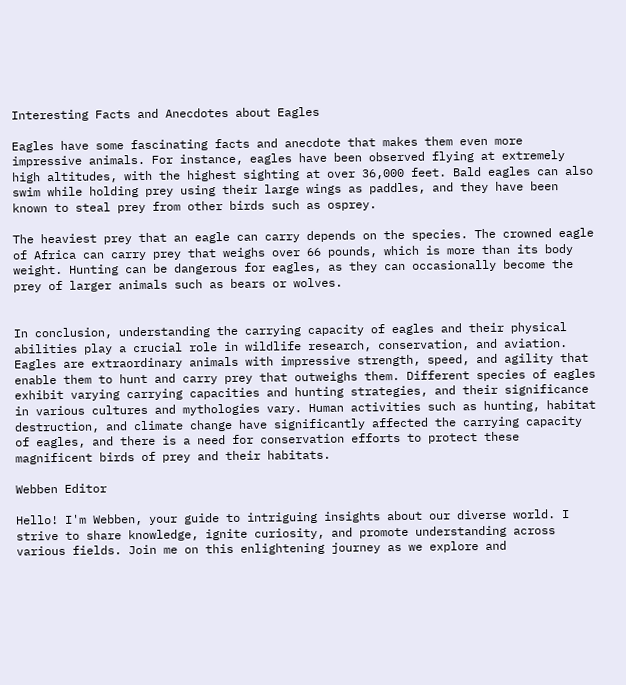Interesting Facts and Anecdotes about Eagles

Eagles have some fascinating facts and anecdote that makes them even more impressive animals. For instance, eagles have been observed flying at extremely high altitudes, with the highest sighting at over 36,000 feet. Bald eagles can also swim while holding prey using their large wings as paddles, and they have been known to steal prey from other birds such as osprey.

The heaviest prey that an eagle can carry depends on the species. The crowned eagle of Africa can carry prey that weighs over 66 pounds, which is more than its body weight. Hunting can be dangerous for eagles, as they can occasionally become the prey of larger animals such as bears or wolves.


In conclusion, understanding the carrying capacity of eagles and their physical abilities play a crucial role in wildlife research, conservation, and aviation. Eagles are extraordinary animals with impressive strength, speed, and agility that enable them to hunt and carry prey that outweighs them. Different species of eagles exhibit varying carrying capacities and hunting strategies, and their significance in various cultures and mythologies vary. Human activities such as hunting, habitat destruction, and climate change have significantly affected the carrying capacity of eagles, and there is a need for conservation efforts to protect these magnificent birds of prey and their habitats.

Webben Editor

Hello! I'm Webben, your guide to intriguing insights about our diverse world. I strive to share knowledge, ignite curiosity, and promote understanding across various fields. Join me on this enlightening journey as we explore and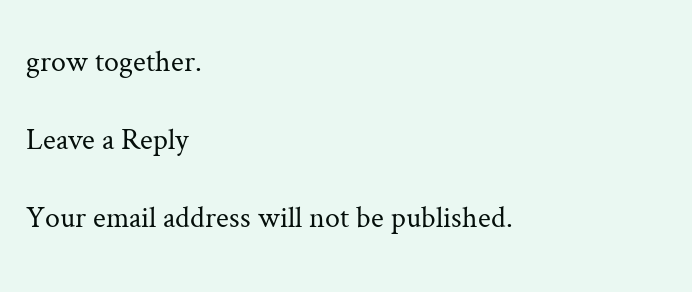grow together.

Leave a Reply

Your email address will not be published.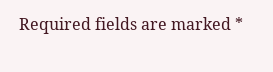Required fields are marked *